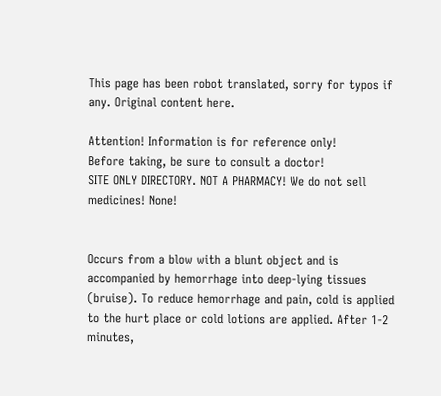This page has been robot translated, sorry for typos if any. Original content here.

Attention! Information is for reference only!
Before taking, be sure to consult a doctor!
SITE ONLY DIRECTORY. NOT A PHARMACY! We do not sell medicines! None!


Occurs from a blow with a blunt object and is accompanied by hemorrhage into deep-lying tissues (bruise). To reduce hemorrhage and pain, cold is applied to the hurt place or cold lotions are applied. After 1-2 minutes,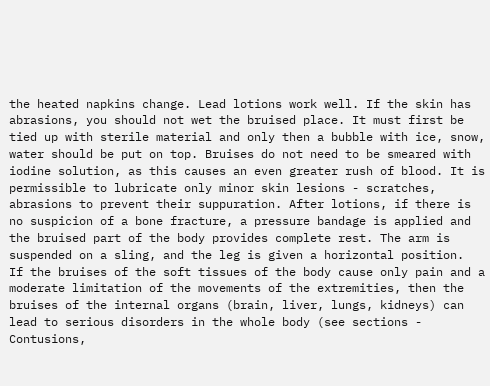the heated napkins change. Lead lotions work well. If the skin has abrasions, you should not wet the bruised place. It must first be tied up with sterile material and only then a bubble with ice, snow, water should be put on top. Bruises do not need to be smeared with iodine solution, as this causes an even greater rush of blood. It is permissible to lubricate only minor skin lesions - scratches, abrasions to prevent their suppuration. After lotions, if there is no suspicion of a bone fracture, a pressure bandage is applied and the bruised part of the body provides complete rest. The arm is suspended on a sling, and the leg is given a horizontal position.
If the bruises of the soft tissues of the body cause only pain and a moderate limitation of the movements of the extremities, then the bruises of the internal organs (brain, liver, lungs, kidneys) can lead to serious disorders in the whole body (see sections - Contusions,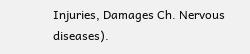Injuries, Damages Ch. Nervous diseases).